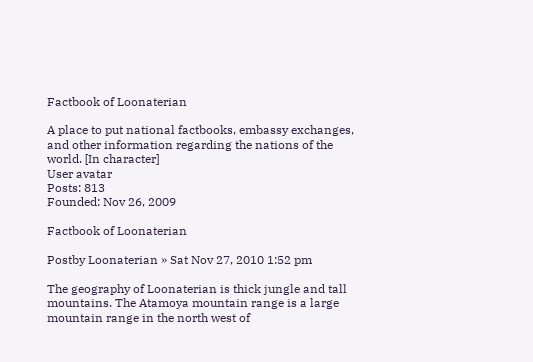Factbook of Loonaterian

A place to put national factbooks, embassy exchanges, and other information regarding the nations of the world. [In character]
User avatar
Posts: 813
Founded: Nov 26, 2009

Factbook of Loonaterian

Postby Loonaterian » Sat Nov 27, 2010 1:52 pm

The geography of Loonaterian is thick jungle and tall mountains. The Atamoya mountain range is a large mountain range in the north west of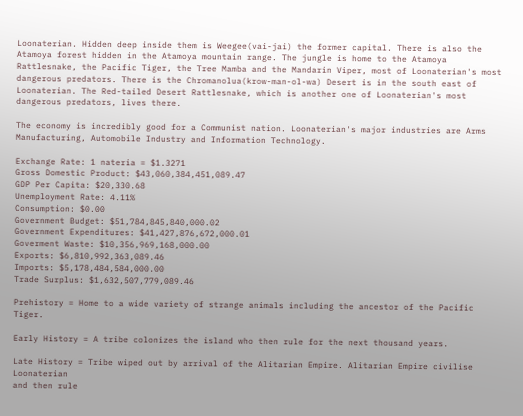Loonaterian. Hidden deep inside them is Weegee(vai-jai) the former capital. There is also the Atamoya forest hidden in the Atamoya mountain range. The jungle is home to the Atamoya Rattlesnake, the Pacific Tiger, the Tree Mamba and the Mandarin Viper, most of Loonaterian's most dangerous predators. There is the Chromanolua(krow-man-ol-wa) Desert is in the south east of Loonaterian. The Red-tailed Desert Rattlesnake, which is another one of Loonaterian's most dangerous predators, lives there.

The economy is incredibly good for a Communist nation. Loonaterian's major industries are Arms Manufacturing, Automobile Industry and Information Technology.

Exchange Rate: 1 nateria = $1.3271
Gross Domestic Product: $43,060,384,451,089.47
GDP Per Capita: $20,330.68
Unemployment Rate: 4.11%
Consumption: $0.00
Government Budget: $51,784,845,840,000.02
Government Expenditures: $41,427,876,672,000.01
Goverment Waste: $10,356,969,168,000.00
Exports: $6,810,992,363,089.46
Imports: $5,178,484,584,000.00
Trade Surplus: $1,632,507,779,089.46

Prehistory = Home to a wide variety of strange animals including the ancestor of the Pacific Tiger.

Early History = A tribe colonizes the island who then rule for the next thousand years.

Late History = Tribe wiped out by arrival of the Alitarian Empire. Alitarian Empire civilise Loonaterian
and then rule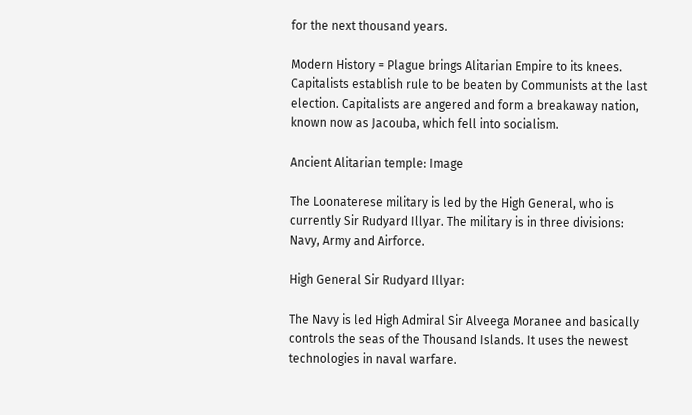for the next thousand years.

Modern History = Plague brings Alitarian Empire to its knees. Capitalists establish rule to be beaten by Communists at the last election. Capitalists are angered and form a breakaway nation, known now as Jacouba, which fell into socialism.

Ancient Alitarian temple: Image

The Loonaterese military is led by the High General, who is currently Sir Rudyard Illyar. The military is in three divisions: Navy, Army and Airforce.

High General Sir Rudyard Illyar:

The Navy is led High Admiral Sir Alveega Moranee and basically controls the seas of the Thousand Islands. It uses the newest technologies in naval warfare.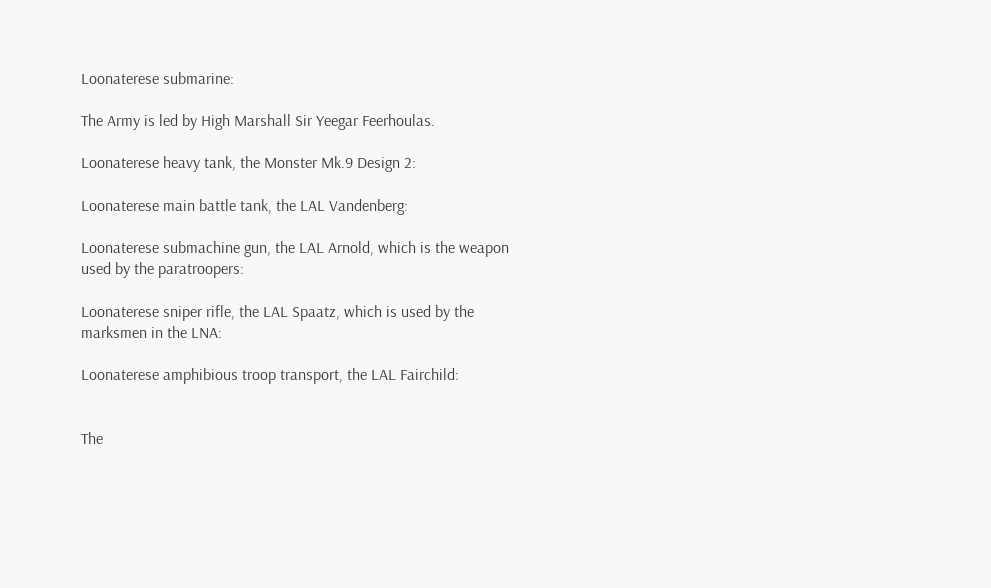Loonaterese submarine:

The Army is led by High Marshall Sir Yeegar Feerhoulas.

Loonaterese heavy tank, the Monster Mk.9 Design 2:

Loonaterese main battle tank, the LAL Vandenberg:

Loonaterese submachine gun, the LAL Arnold, which is the weapon used by the paratroopers:

Loonaterese sniper rifle, the LAL Spaatz, which is used by the marksmen in the LNA:

Loonaterese amphibious troop transport, the LAL Fairchild:


The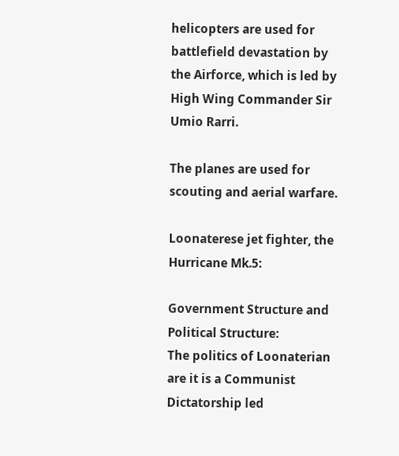helicopters are used for battlefield devastation by the Airforce, which is led by High Wing Commander Sir Umio Rarri.

The planes are used for scouting and aerial warfare.

Loonaterese jet fighter, the Hurricane Mk.5:

Government Structure and Political Structure:
The politics of Loonaterian are it is a Communist Dictatorship led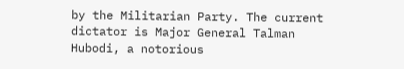by the Militarian Party. The current dictator is Major General Talman Hubodi, a notorious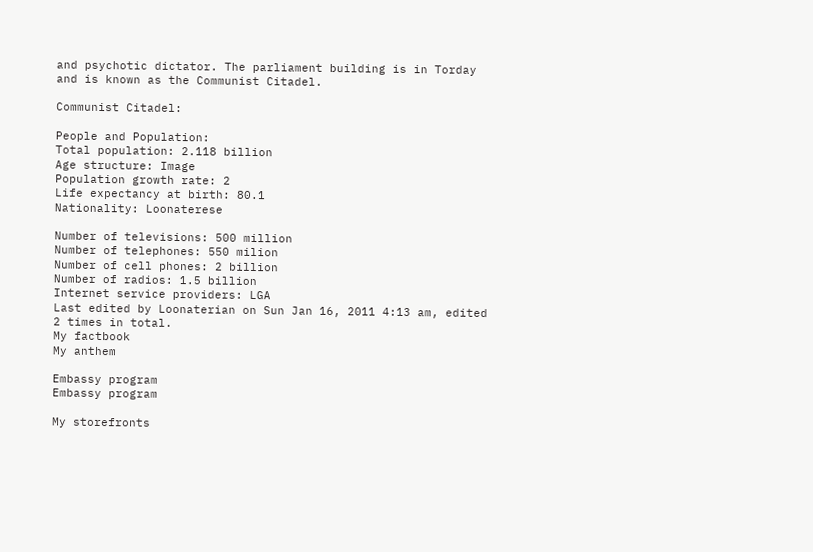and psychotic dictator. The parliament building is in Torday and is known as the Communist Citadel.

Communist Citadel:

People and Population:
Total population: 2.118 billion
Age structure: Image
Population growth rate: 2
Life expectancy at birth: 80.1
Nationality: Loonaterese

Number of televisions: 500 million
Number of telephones: 550 milion
Number of cell phones: 2 billion
Number of radios: 1.5 billion
Internet service providers: LGA
Last edited by Loonaterian on Sun Jan 16, 2011 4:13 am, edited 2 times in total.
My factbook
My anthem

Embassy program
Embassy program

My storefronts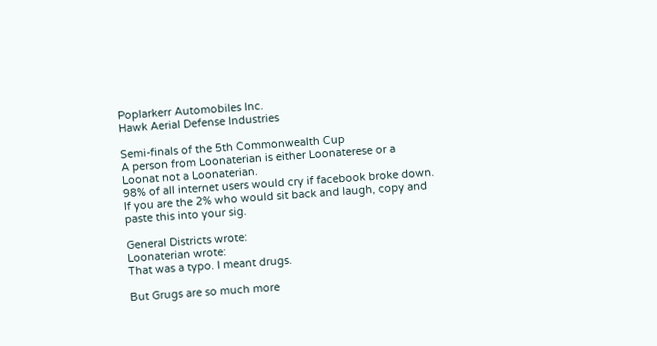Poplarkerr Automobiles Inc.
Hawk Aerial Defense Industries

Semi-finals of the 5th Commonwealth Cup
A person from Loonaterian is either Loonaterese or a Loonat not a Loonaterian.
98% of all internet users would cry if facebook broke down. If you are the 2% who would sit back and laugh, copy and paste this into your sig.

General Districts wrote:
Loonaterian wrote:
That was a typo. I meant drugs.

But Grugs are so much more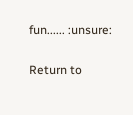fun...... :unsure:

Return to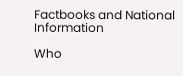Factbooks and National Information

Who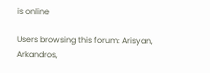is online

Users browsing this forum: Arisyan, Arkandros,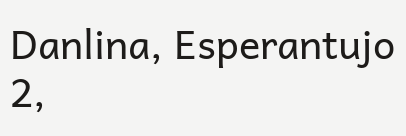Danlina, Esperantujo 2,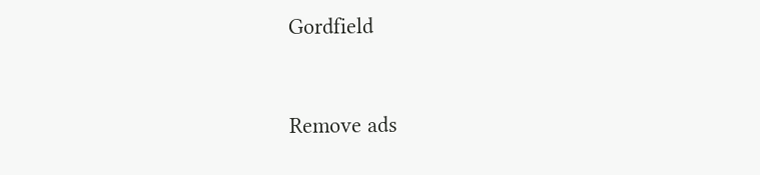Gordfield


Remove ads